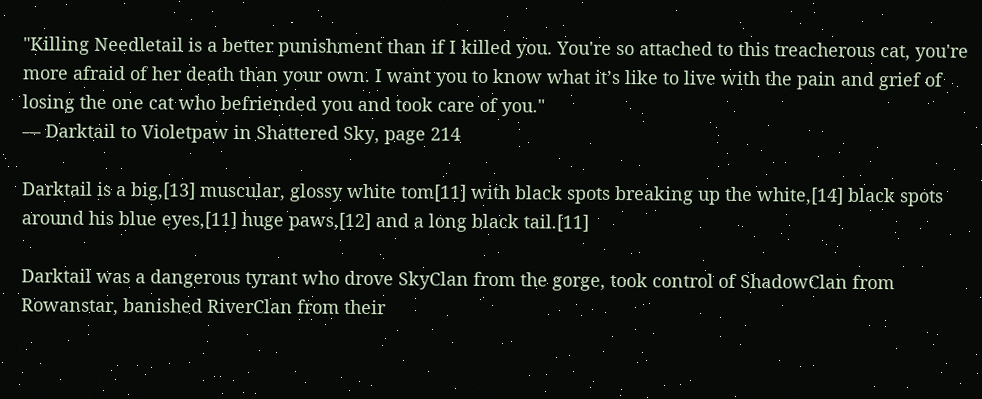"Killing Needletail is a better punishment than if I killed you. You're so attached to this treacherous cat, you're more afraid of her death than your own. I want you to know what it’s like to live with the pain and grief of losing the one cat who befriended you and took care of you."
— Darktail to Violetpaw in Shattered Sky, page 214

Darktail is a big,[13] muscular, glossy white tom[11] with black spots breaking up the white,[14] black spots around his blue eyes,[11] huge paws,[12] and a long black tail.[11]

Darktail was a dangerous tyrant who drove SkyClan from the gorge, took control of ShadowClan from Rowanstar, banished RiverClan from their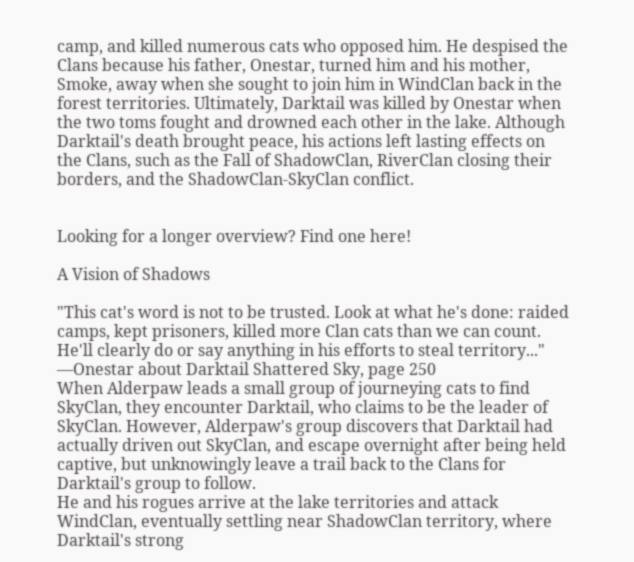camp, and killed numerous cats who opposed him. He despised the Clans because his father, Onestar, turned him and his mother, Smoke, away when she sought to join him in WindClan back in the forest territories. Ultimately, Darktail was killed by Onestar when the two toms fought and drowned each other in the lake. Although Darktail's death brought peace, his actions left lasting effects on the Clans, such as the Fall of ShadowClan, RiverClan closing their borders, and the ShadowClan-SkyClan conflict.


Looking for a longer overview? Find one here!

A Vision of Shadows

"This cat's word is not to be trusted. Look at what he's done: raided camps, kept prisoners, killed more Clan cats than we can count. He'll clearly do or say anything in his efforts to steal territory..."
—Onestar about Darktail Shattered Sky, page 250
When Alderpaw leads a small group of journeying cats to find SkyClan, they encounter Darktail, who claims to be the leader of SkyClan. However, Alderpaw's group discovers that Darktail had actually driven out SkyClan, and escape overnight after being held captive, but unknowingly leave a trail back to the Clans for Darktail's group to follow.
He and his rogues arrive at the lake territories and attack WindClan, eventually settling near ShadowClan territory, where Darktail's strong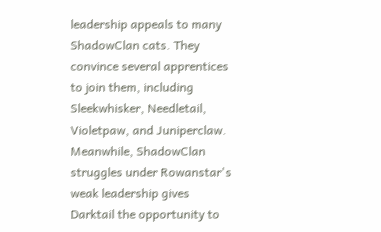leadership appeals to many ShadowClan cats. They convince several apprentices to join them, including Sleekwhisker, Needletail, Violetpaw, and Juniperclaw. Meanwhile, ShadowClan struggles under Rowanstar's weak leadership gives Darktail the opportunity to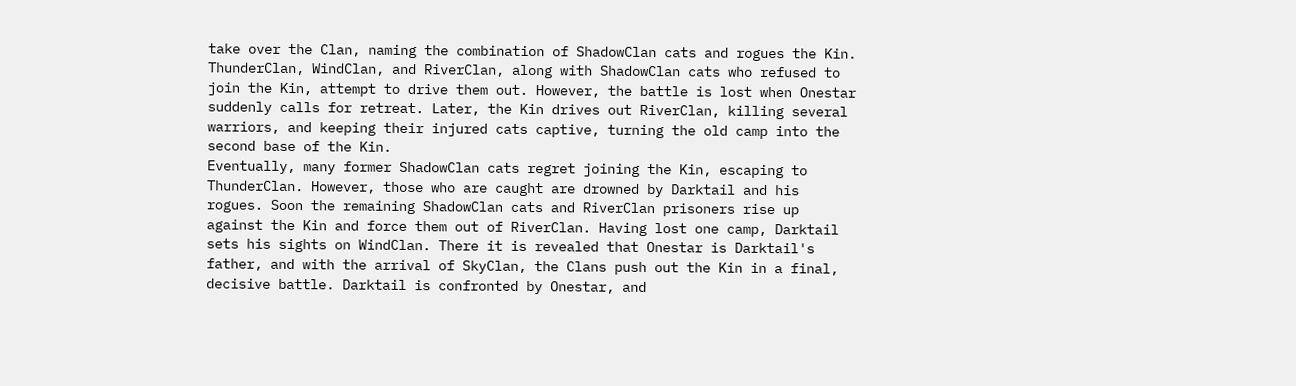take over the Clan, naming the combination of ShadowClan cats and rogues the Kin. ThunderClan, WindClan, and RiverClan, along with ShadowClan cats who refused to join the Kin, attempt to drive them out. However, the battle is lost when Onestar suddenly calls for retreat. Later, the Kin drives out RiverClan, killing several warriors, and keeping their injured cats captive, turning the old camp into the second base of the Kin.
Eventually, many former ShadowClan cats regret joining the Kin, escaping to ThunderClan. However, those who are caught are drowned by Darktail and his rogues. Soon the remaining ShadowClan cats and RiverClan prisoners rise up against the Kin and force them out of RiverClan. Having lost one camp, Darktail sets his sights on WindClan. There it is revealed that Onestar is Darktail's father, and with the arrival of SkyClan, the Clans push out the Kin in a final, decisive battle. Darktail is confronted by Onestar, and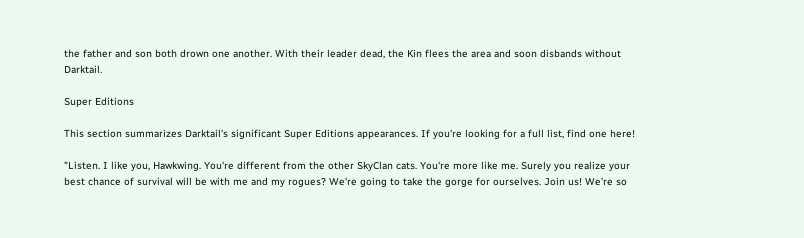the father and son both drown one another. With their leader dead, the Kin flees the area and soon disbands without Darktail.

Super Editions

This section summarizes Darktail's significant Super Editions appearances. If you're looking for a full list, find one here!

"Listen. I like you, Hawkwing. You're different from the other SkyClan cats. You're more like me. Surely you realize your best chance of survival will be with me and my rogues? We're going to take the gorge for ourselves. Join us! We’re so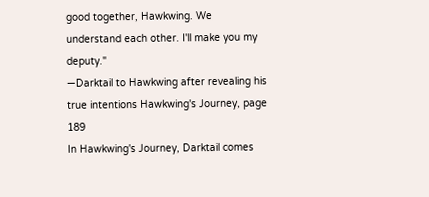good together, Hawkwing. We understand each other. I'll make you my deputy."
—Darktail to Hawkwing after revealing his true intentions Hawkwing's Journey, page 189
In Hawkwing's Journey, Darktail comes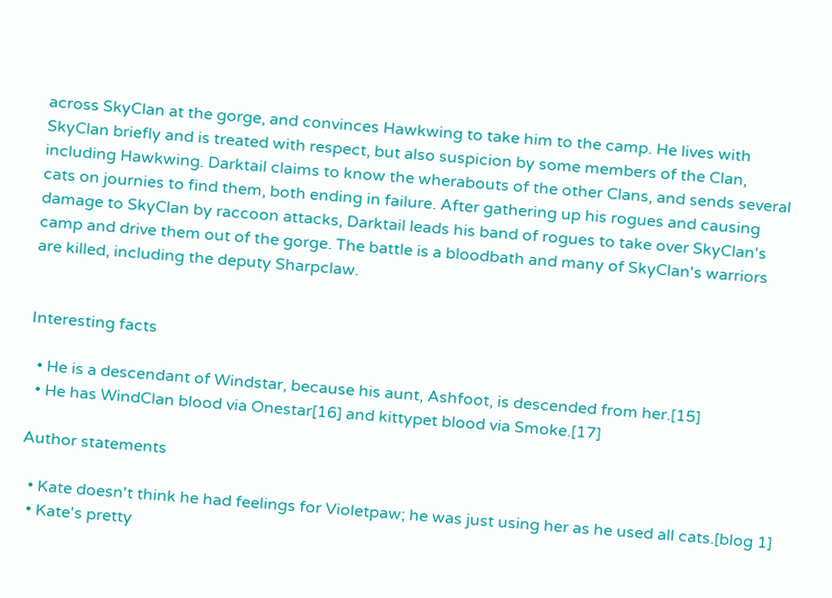across SkyClan at the gorge, and convinces Hawkwing to take him to the camp. He lives with SkyClan briefly and is treated with respect, but also suspicion by some members of the Clan, including Hawkwing. Darktail claims to know the wherabouts of the other Clans, and sends several cats on journies to find them, both ending in failure. After gathering up his rogues and causing damage to SkyClan by raccoon attacks, Darktail leads his band of rogues to take over SkyClan's camp and drive them out of the gorge. The battle is a bloodbath and many of SkyClan's warriors are killed, including the deputy Sharpclaw.


Interesting facts

  • He is a descendant of Windstar, because his aunt, Ashfoot, is descended from her.[15]
  • He has WindClan blood via Onestar[16] and kittypet blood via Smoke.[17]

Author statements

  • Kate doesn't think he had feelings for Violetpaw; he was just using her as he used all cats.[blog 1]
  • Kate's pretty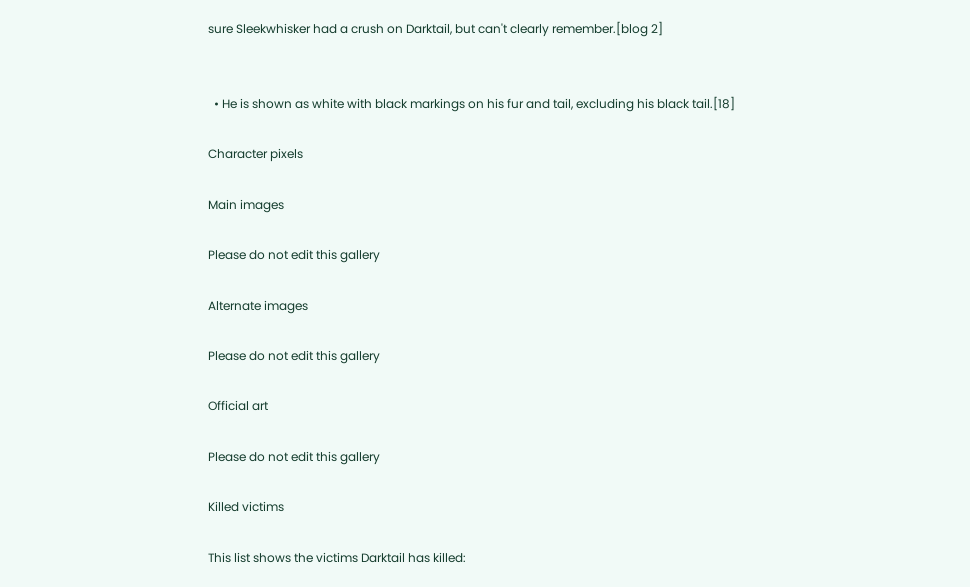sure Sleekwhisker had a crush on Darktail, but can't clearly remember.[blog 2]


  • He is shown as white with black markings on his fur and tail, excluding his black tail.[18]

Character pixels

Main images

Please do not edit this gallery

Alternate images

Please do not edit this gallery

Official art

Please do not edit this gallery

Killed victims

This list shows the victims Darktail has killed: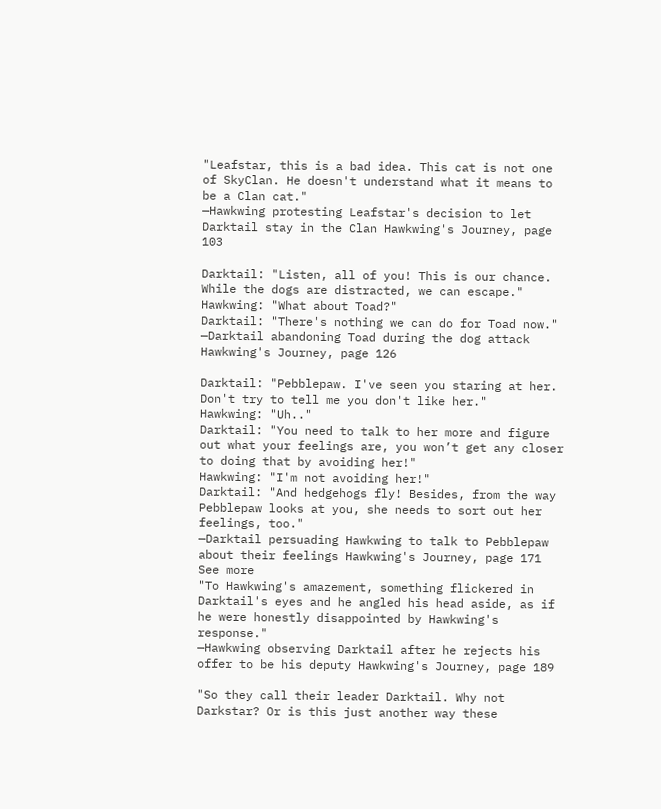"Leafstar, this is a bad idea. This cat is not one of SkyClan. He doesn't understand what it means to be a Clan cat."
—Hawkwing protesting Leafstar's decision to let Darktail stay in the Clan Hawkwing's Journey, page 103

Darktail: "Listen, all of you! This is our chance. While the dogs are distracted, we can escape."
Hawkwing: "What about Toad?"
Darktail: "There's nothing we can do for Toad now."
—Darktail abandoning Toad during the dog attack Hawkwing's Journey, page 126

Darktail: "Pebblepaw. I've seen you staring at her. Don't try to tell me you don't like her."
Hawkwing: "Uh.."
Darktail: "You need to talk to her more and figure out what your feelings are, you won’t get any closer to doing that by avoiding her!"
Hawkwing: "I'm not avoiding her!"
Darktail: "And hedgehogs fly! Besides, from the way Pebblepaw looks at you, she needs to sort out her feelings, too."
—Darktail persuading Hawkwing to talk to Pebblepaw about their feelings Hawkwing's Journey, page 171
See more
"To Hawkwing's amazement, something flickered in Darktail's eyes and he angled his head aside, as if he were honestly disappointed by Hawkwing's response."
—Hawkwing observing Darktail after he rejects his offer to be his deputy Hawkwing's Journey, page 189

"So they call their leader Darktail. Why not Darkstar? Or is this just another way these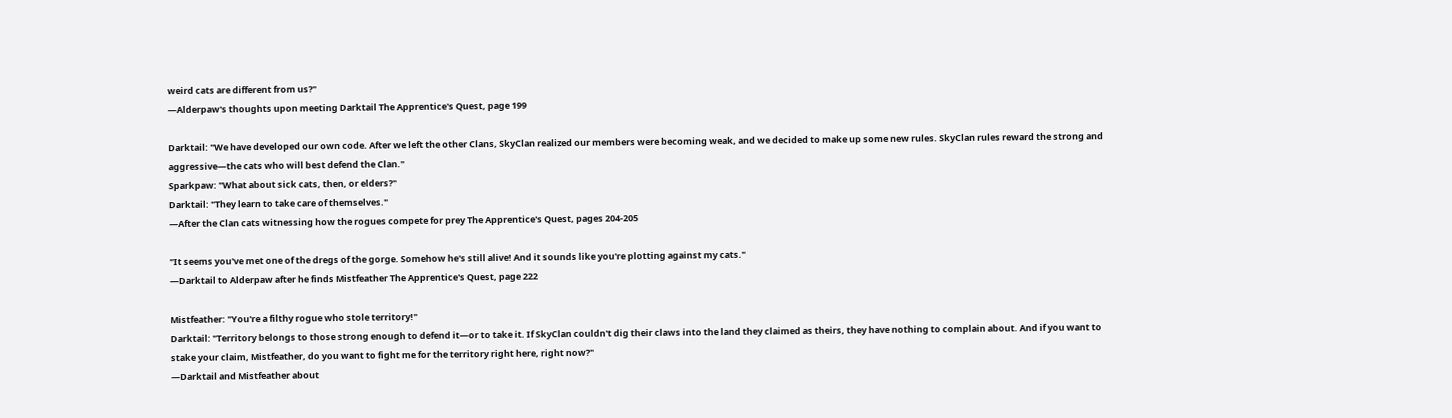weird cats are different from us?"
—Alderpaw's thoughts upon meeting Darktail The Apprentice's Quest, page 199

Darktail: "We have developed our own code. After we left the other Clans, SkyClan realized our members were becoming weak, and we decided to make up some new rules. SkyClan rules reward the strong and aggressive—the cats who will best defend the Clan."
Sparkpaw: "What about sick cats, then, or elders?"
Darktail: "They learn to take care of themselves."
—After the Clan cats witnessing how the rogues compete for prey The Apprentice's Quest, pages 204-205

"It seems you've met one of the dregs of the gorge. Somehow he's still alive! And it sounds like you're plotting against my cats."
—Darktail to Alderpaw after he finds Mistfeather The Apprentice's Quest, page 222

Mistfeather: "You're a filthy rogue who stole territory!"
Darktail: "Territory belongs to those strong enough to defend it—or to take it. If SkyClan couldn't dig their claws into the land they claimed as theirs, they have nothing to complain about. And if you want to stake your claim, Mistfeather, do you want to fight me for the territory right here, right now?"
—Darktail and Mistfeather about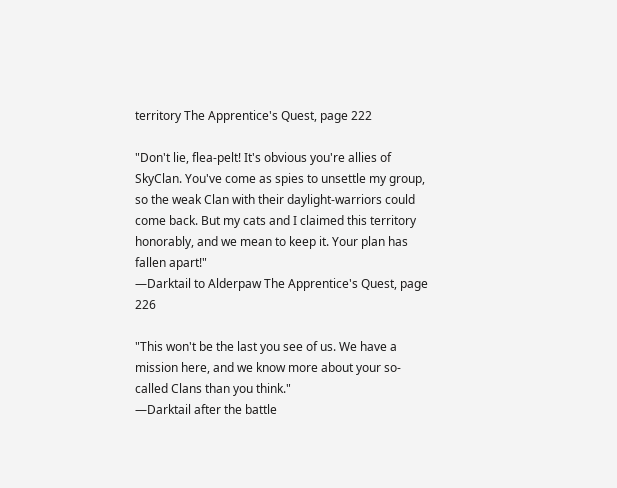territory The Apprentice's Quest, page 222

"Don't lie, flea-pelt! It's obvious you're allies of SkyClan. You've come as spies to unsettle my group, so the weak Clan with their daylight-warriors could come back. But my cats and I claimed this territory honorably, and we mean to keep it. Your plan has fallen apart!"
—Darktail to Alderpaw The Apprentice's Quest, page 226

"This won't be the last you see of us. We have a mission here, and we know more about your so-called Clans than you think."
—Darktail after the battle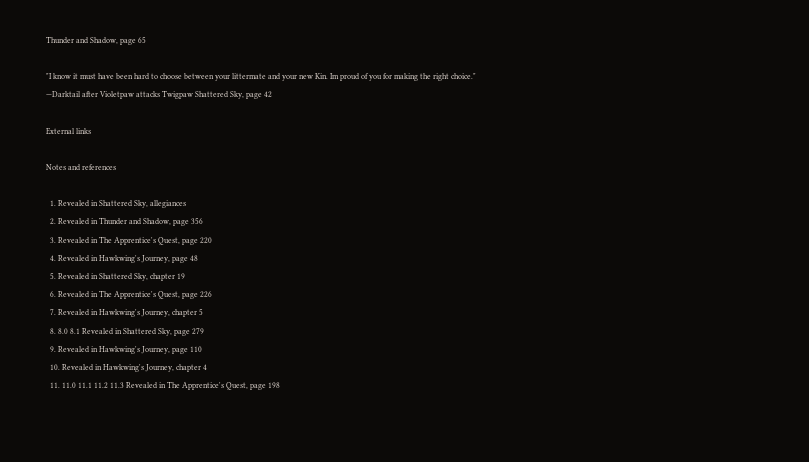Thunder and Shadow, page 65

"I know it must have been hard to choose between your littermate and your new Kin. Im proud of you for making the right choice."
—Darktail after Violetpaw attacks Twigpaw Shattered Sky, page 42

External links

Notes and references

  1. Revealed in Shattered Sky, allegiances
  2. Revealed in Thunder and Shadow, page 356
  3. Revealed in The Apprentice's Quest, page 220
  4. Revealed in Hawkwing's Journey, page 48
  5. Revealed in Shattered Sky, chapter 19
  6. Revealed in The Apprentice's Quest, page 226
  7. Revealed in Hawkwing's Journey, chapter 5
  8. 8.0 8.1 Revealed in Shattered Sky, page 279
  9. Revealed in Hawkwing's Journey, page 110
  10. Revealed in Hawkwing's Journey, chapter 4
  11. 11.0 11.1 11.2 11.3 Revealed in The Apprentice's Quest, page 198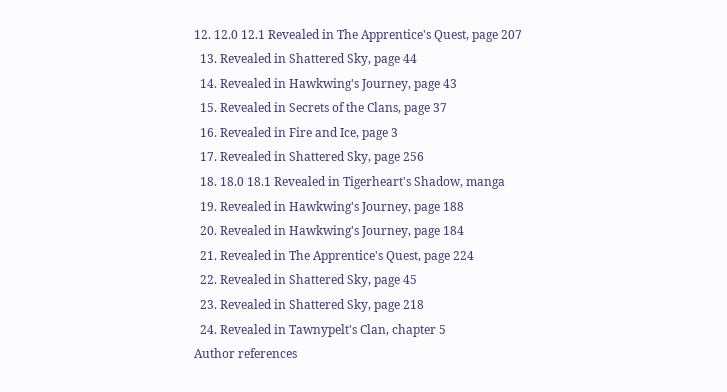12. 12.0 12.1 Revealed in The Apprentice's Quest, page 207
  13. Revealed in Shattered Sky, page 44
  14. Revealed in Hawkwing's Journey, page 43
  15. Revealed in Secrets of the Clans, page 37
  16. Revealed in Fire and Ice, page 3
  17. Revealed in Shattered Sky, page 256
  18. 18.0 18.1 Revealed in Tigerheart's Shadow, manga
  19. Revealed in Hawkwing's Journey, page 188
  20. Revealed in Hawkwing's Journey, page 184
  21. Revealed in The Apprentice's Quest, page 224
  22. Revealed in Shattered Sky, page 45
  23. Revealed in Shattered Sky, page 218
  24. Revealed in Tawnypelt's Clan, chapter 5
Author references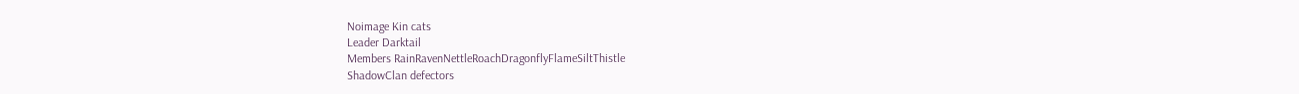Noimage Kin cats
Leader Darktail
Members RainRavenNettleRoachDragonflyFlameSiltThistle
ShadowClan defectors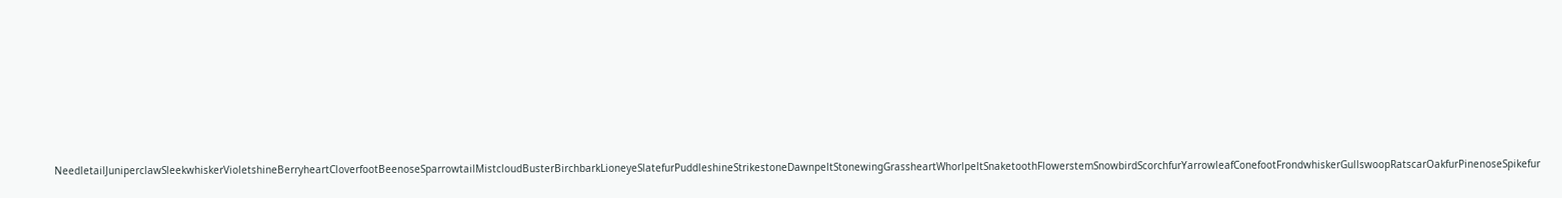NeedletailJuniperclawSleekwhiskerVioletshineBerryheartCloverfootBeenoseSparrowtailMistcloudBusterBirchbarkLioneyeSlatefurPuddleshineStrikestoneDawnpeltStonewingGrassheartWhorlpeltSnaketoothFlowerstemSnowbirdScorchfurYarrowleafConefootFrondwhiskerGullswoopRatscarOakfurPinenoseSpikefur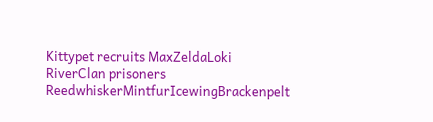Kittypet recruits MaxZeldaLoki
RiverClan prisoners ReedwhiskerMintfurIcewingBrackenpelt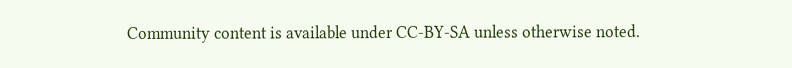Community content is available under CC-BY-SA unless otherwise noted.